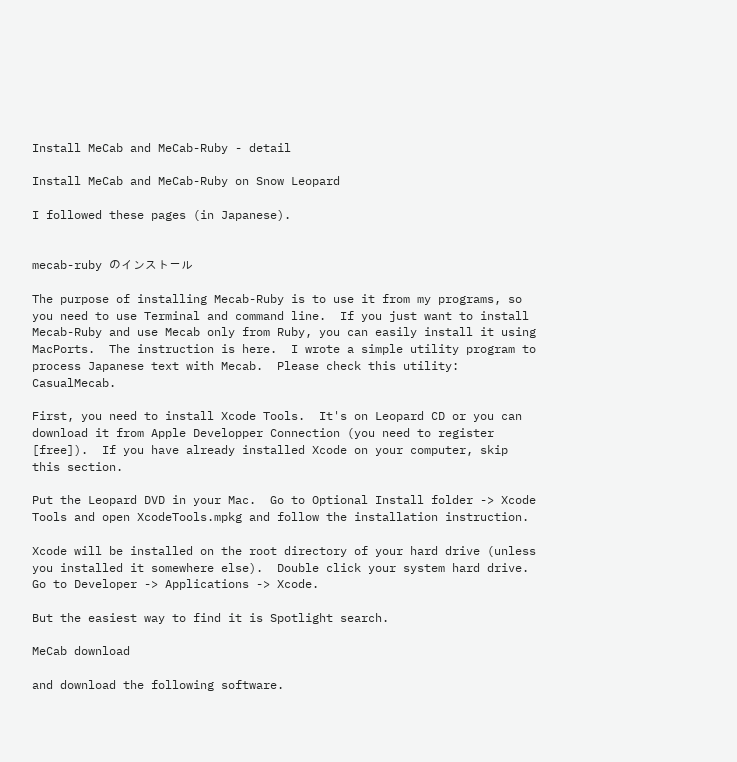Install MeCab and MeCab-Ruby - detail

Install MeCab and MeCab-Ruby on Snow Leopard

I followed these pages (in Japanese).


mecab-ruby のインストール

The purpose of installing Mecab-Ruby is to use it from my programs, so you need to use Terminal and command line.  If you just want to install Mecab-Ruby and use Mecab only from Ruby, you can easily install it using MacPorts.  The instruction is here.  I wrote a simple utility program to process Japanese text with Mecab.  Please check this utility: CasualMecab.

First, you need to install Xcode Tools.  It's on Leopard CD or you can download it from Apple Developper Connection (you need to register [free]).  If you have already installed Xcode on your computer, skip this section.

Put the Leopard DVD in your Mac.  Go to Optional Install folder -> Xcode Tools and open XcodeTools.mpkg and follow the installation instruction.

Xcode will be installed on the root directory of your hard drive (unless you installed it somewhere else).  Double click your system hard drive.  Go to Developer -> Applications -> Xcode.

But the easiest way to find it is Spotlight search.

MeCab download

and download the following software.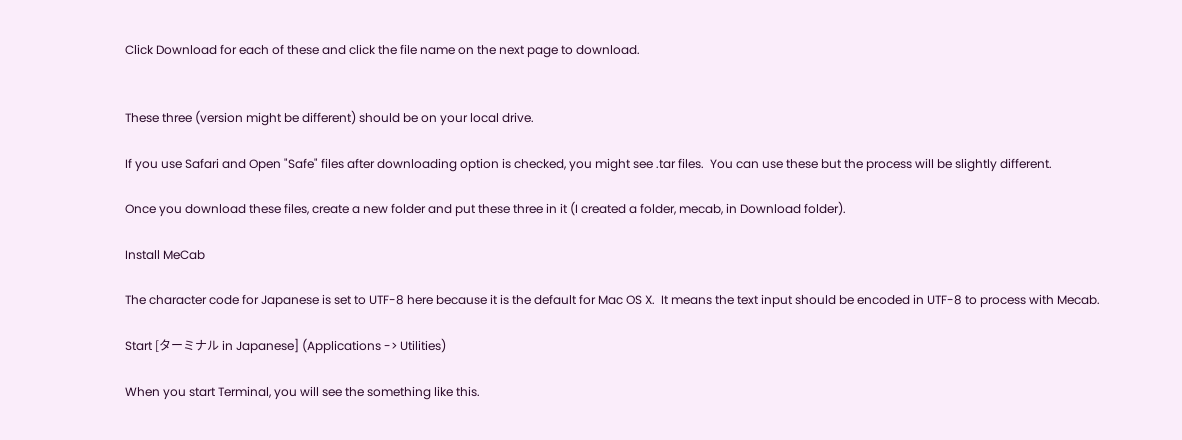Click Download for each of these and click the file name on the next page to download.


These three (version might be different) should be on your local drive.

If you use Safari and Open "Safe" files after downloading option is checked, you might see .tar files.  You can use these but the process will be slightly different.

Once you download these files, create a new folder and put these three in it (I created a folder, mecab, in Download folder).

Install MeCab

The character code for Japanese is set to UTF-8 here because it is the default for Mac OS X.  It means the text input should be encoded in UTF-8 to process with Mecab.

Start [ターミナル in Japanese] (Applications -> Utilities)

When you start Terminal, you will see the something like this.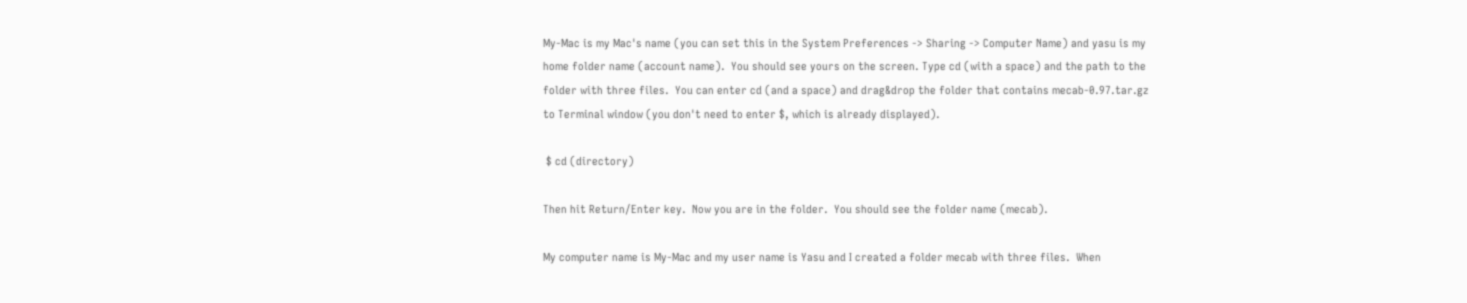My-Mac is my Mac's name (you can set this in the System Preferences -> Sharing -> Computer Name) and yasu is my home folder name (account name).  You should see yours on the screen. Type cd (with a space) and the path to the folder with three files.  You can enter cd (and a space) and drag&drop the folder that contains mecab-0.97.tar.gz to Terminal window (you don't need to enter $, which is already displayed).

 $ cd (directory)

Then hit Return/Enter key.  Now you are in the folder.  You should see the folder name (mecab).

My computer name is My-Mac and my user name is Yasu and I created a folder mecab with three files.  When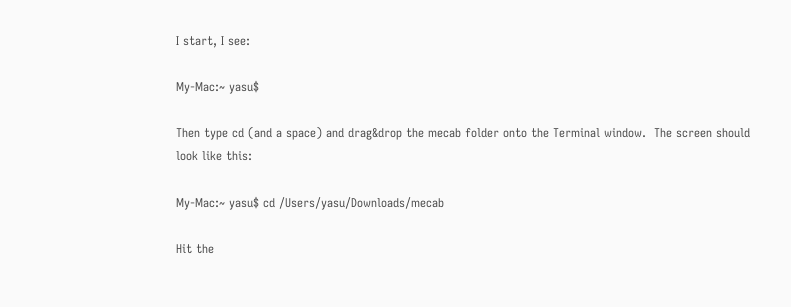I start, I see:

My-Mac:~ yasu$

Then type cd (and a space) and drag&drop the mecab folder onto the Terminal window.  The screen should look like this:

My-Mac:~ yasu$ cd /Users/yasu/Downloads/mecab

Hit the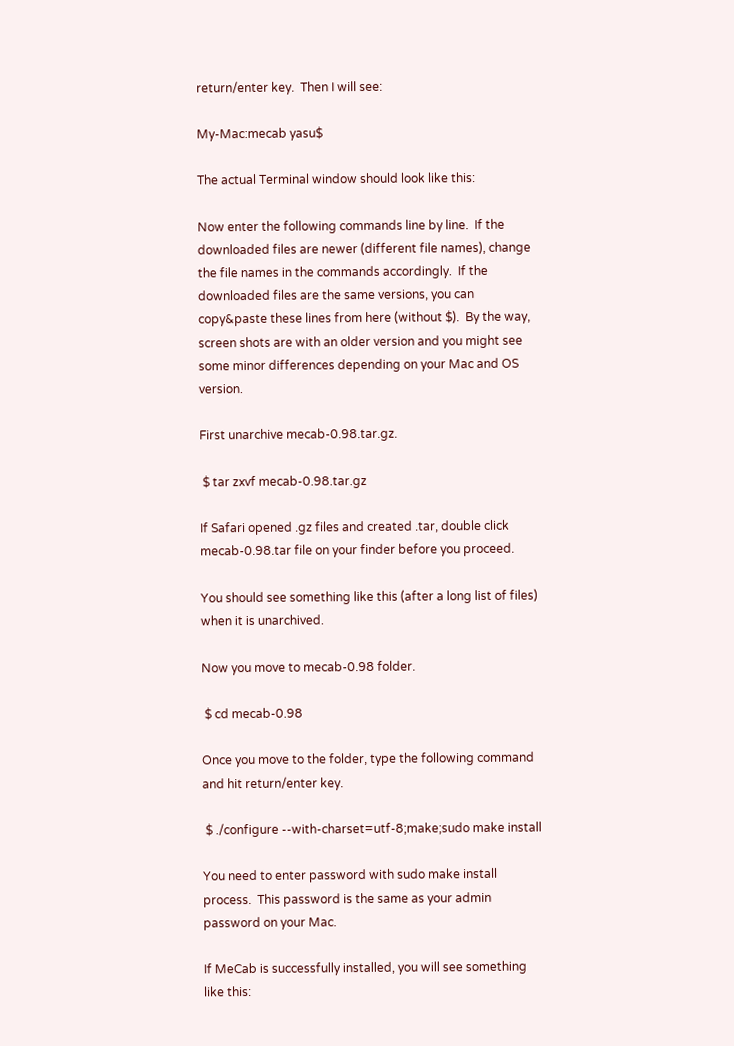return/enter key.  Then I will see:

My-Mac:mecab yasu$

The actual Terminal window should look like this:

Now enter the following commands line by line.  If the downloaded files are newer (different file names), change the file names in the commands accordingly.  If the downloaded files are the same versions, you can copy&paste these lines from here (without $).  By the way, screen shots are with an older version and you might see some minor differences depending on your Mac and OS version.

First unarchive mecab-0.98.tar.gz.

 $ tar zxvf mecab-0.98.tar.gz

If Safari opened .gz files and created .tar, double click mecab-0.98.tar file on your finder before you proceed.

You should see something like this (after a long list of files) when it is unarchived.

Now you move to mecab-0.98 folder.

 $ cd mecab-0.98

Once you move to the folder, type the following command and hit return/enter key.

 $ ./configure --with-charset=utf-8;make;sudo make install

You need to enter password with sudo make install process.  This password is the same as your admin password on your Mac.

If MeCab is successfully installed, you will see something like this: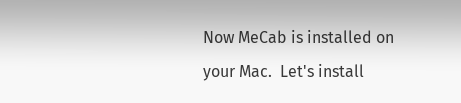Now MeCab is installed on your Mac.  Let's install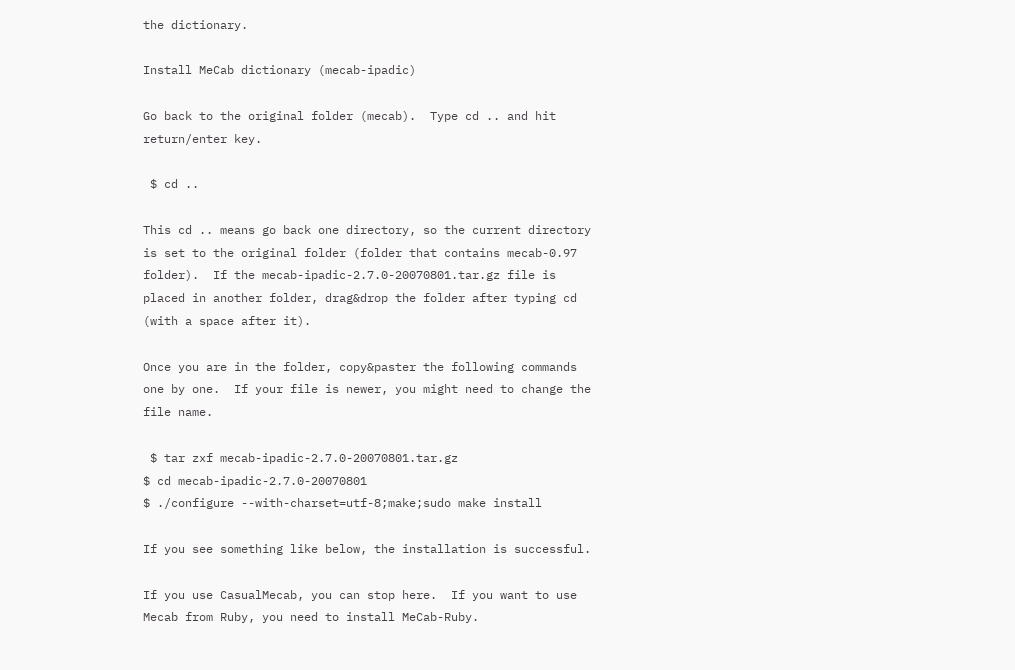the dictionary.

Install MeCab dictionary (mecab-ipadic)

Go back to the original folder (mecab).  Type cd .. and hit return/enter key.

 $ cd ..

This cd .. means go back one directory, so the current directory is set to the original folder (folder that contains mecab-0.97 folder).  If the mecab-ipadic-2.7.0-20070801.tar.gz file is placed in another folder, drag&drop the folder after typing cd (with a space after it).

Once you are in the folder, copy&paster the following commands one by one.  If your file is newer, you might need to change the file name.

 $ tar zxf mecab-ipadic-2.7.0-20070801.tar.gz
$ cd mecab-ipadic-2.7.0-20070801
$ ./configure --with-charset=utf-8;make;sudo make install

If you see something like below, the installation is successful.

If you use CasualMecab, you can stop here.  If you want to use Mecab from Ruby, you need to install MeCab-Ruby.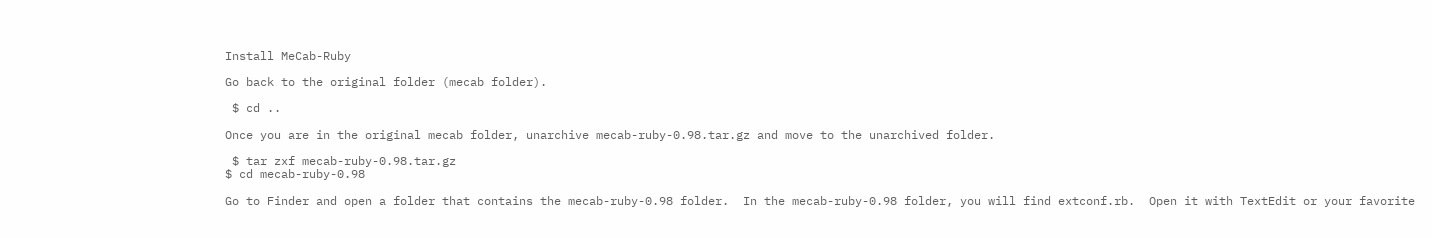Install MeCab-Ruby

Go back to the original folder (mecab folder).

 $ cd ..

Once you are in the original mecab folder, unarchive mecab-ruby-0.98.tar.gz and move to the unarchived folder.

 $ tar zxf mecab-ruby-0.98.tar.gz
$ cd mecab-ruby-0.98

Go to Finder and open a folder that contains the mecab-ruby-0.98 folder.  In the mecab-ruby-0.98 folder, you will find extconf.rb.  Open it with TextEdit or your favorite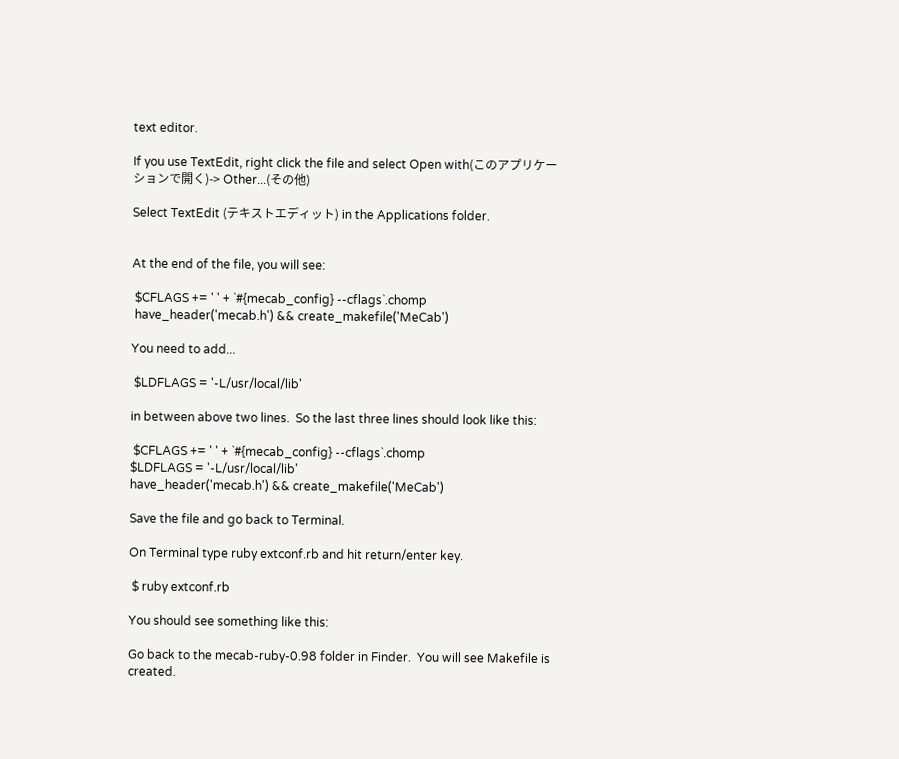text editor.

If you use TextEdit, right click the file and select Open with(このアプリケーションで開く)-> Other...(その他)

Select TextEdit (テキストエディット) in the Applications folder.


At the end of the file, you will see:

 $CFLAGS += ' ' + `#{mecab_config} --cflags`.chomp
 have_header('mecab.h') && create_makefile('MeCab')

You need to add...

 $LDFLAGS = '-L/usr/local/lib'

in between above two lines.  So the last three lines should look like this:

 $CFLAGS += ' ' + `#{mecab_config} --cflags`.chomp
$LDFLAGS = '-L/usr/local/lib'
have_header('mecab.h') && create_makefile('MeCab')

Save the file and go back to Terminal.

On Terminal type ruby extconf.rb and hit return/enter key.

 $ ruby extconf.rb

You should see something like this:

Go back to the mecab-ruby-0.98 folder in Finder.  You will see Makefile is created.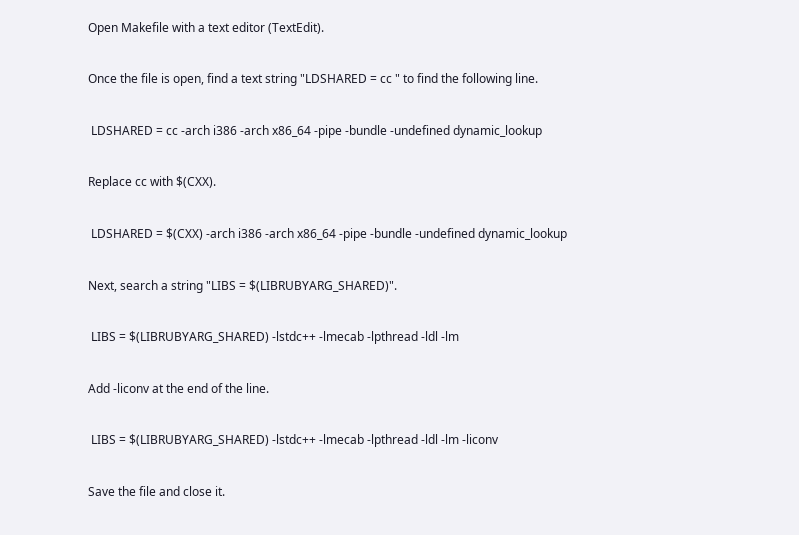Open Makefile with a text editor (TextEdit).

Once the file is open, find a text string "LDSHARED = cc " to find the following line.

 LDSHARED = cc -arch i386 -arch x86_64 -pipe -bundle -undefined dynamic_lookup

Replace cc with $(CXX).

 LDSHARED = $(CXX) -arch i386 -arch x86_64 -pipe -bundle -undefined dynamic_lookup

Next, search a string "LIBS = $(LIBRUBYARG_SHARED)".

 LIBS = $(LIBRUBYARG_SHARED) -lstdc++ -lmecab -lpthread -ldl -lm

Add -liconv at the end of the line.

 LIBS = $(LIBRUBYARG_SHARED) -lstdc++ -lmecab -lpthread -ldl -lm -liconv

Save the file and close it.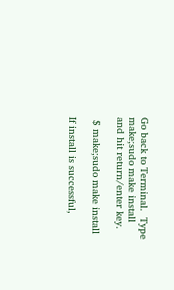Go back to Terminal.  Type make;sudo make install and hit return/enter key.

 $ make;sudo make install

If install is successful,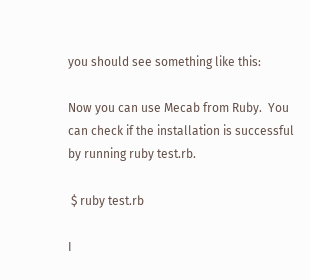you should see something like this:

Now you can use Mecab from Ruby.  You can check if the installation is successful by running ruby test.rb.

 $ ruby test.rb

I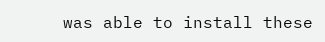was able to install these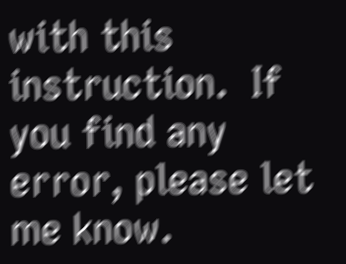with this instruction.  If you find any error, please let me know.